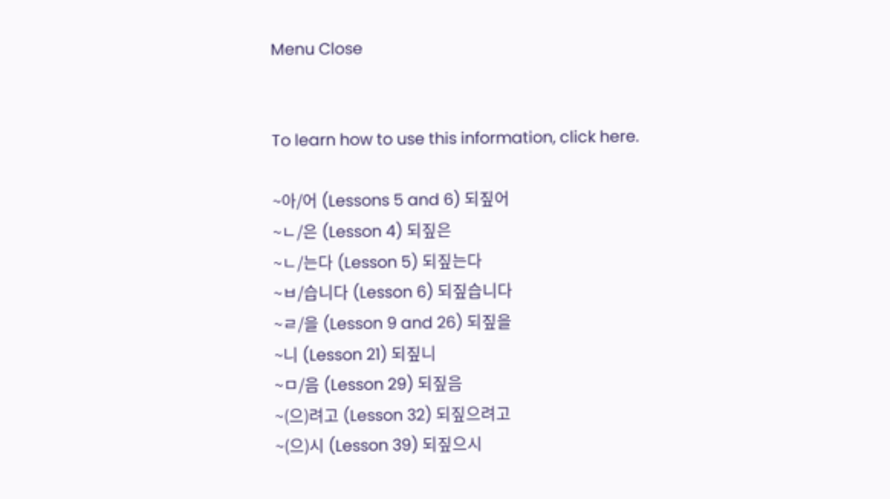Menu Close


To learn how to use this information, click here.

~아/어 (Lessons 5 and 6) 되짚어
~ㄴ/은 (Lesson 4) 되짚은
~ㄴ/는다 (Lesson 5) 되짚는다
~ㅂ/습니다 (Lesson 6) 되짚습니다
~ㄹ/을 (Lesson 9 and 26) 되짚을
~니 (Lesson 21) 되짚니
~ㅁ/음 (Lesson 29) 되짚음
~(으)려고 (Lesson 32) 되짚으려고
~(으)시 (Lesson 39) 되짚으시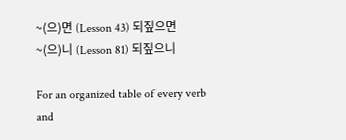~(으)면 (Lesson 43) 되짚으면
~(으)니 (Lesson 81) 되짚으니

For an organized table of every verb and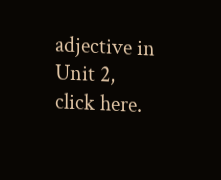adjective in Unit 2, click here.